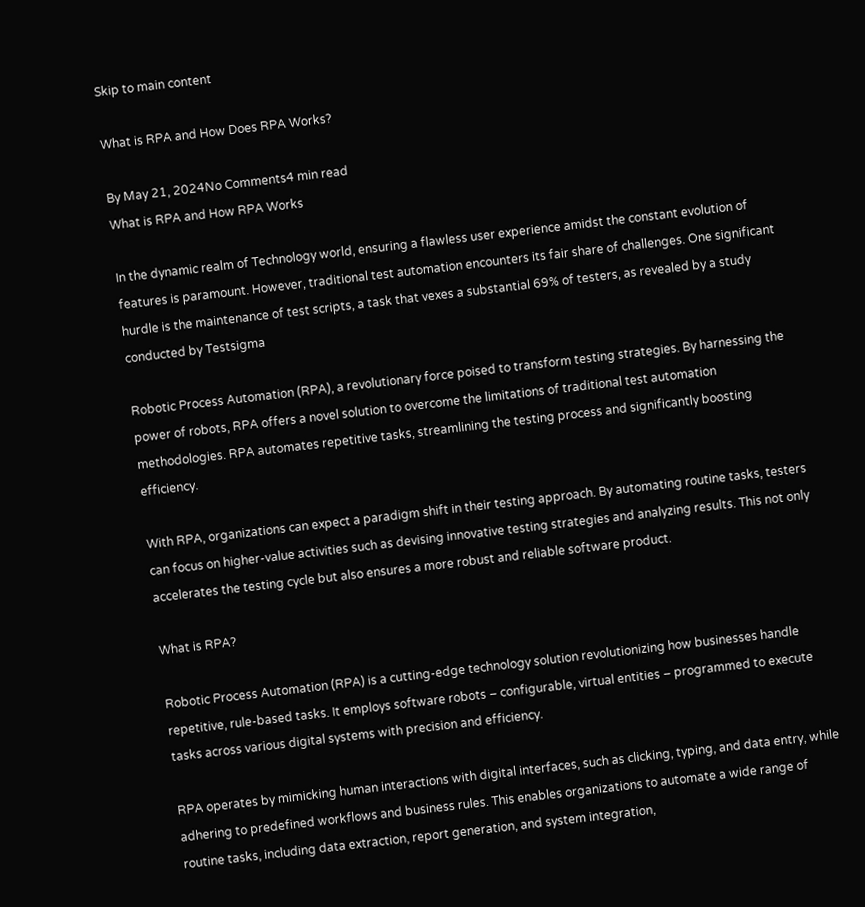Skip to main content

What is RPA and How Does RPA Works?

By May 21, 2024No Comments4 min read
What is RPA and How RPA Works

In the dynamic realm of Technology world, ensuring a flawless user experience amidst the constant evolution of features is paramount. However, traditional test automation encounters its fair share of challenges. One significant hurdle is the maintenance of test scripts, a task that vexes a substantial 69% of testers, as revealed by a study conducted by Testsigma

Robotic Process Automation (RPA), a revolutionary force poised to transform testing strategies. By harnessing the power of robots, RPA offers a novel solution to overcome the limitations of traditional test automation methodologies. RPA automates repetitive tasks, streamlining the testing process and significantly boosting efficiency.

With RPA, organizations can expect a paradigm shift in their testing approach. By automating routine tasks, testers can focus on higher-value activities such as devising innovative testing strategies and analyzing results. This not only accelerates the testing cycle but also ensures a more robust and reliable software product.

What is RPA?

Robotic Process Automation (RPA) is a cutting-edge technology solution revolutionizing how businesses handle repetitive, rule-based tasks. It employs software robots – configurable, virtual entities – programmed to execute tasks across various digital systems with precision and efficiency.

RPA operates by mimicking human interactions with digital interfaces, such as clicking, typing, and data entry, while adhering to predefined workflows and business rules. This enables organizations to automate a wide range of routine tasks, including data extraction, report generation, and system integration,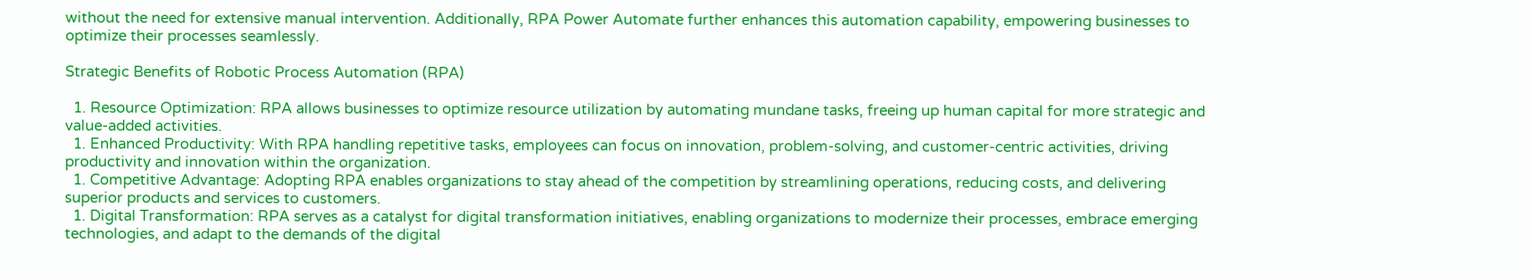without the need for extensive manual intervention. Additionally, RPA Power Automate further enhances this automation capability, empowering businesses to optimize their processes seamlessly.

Strategic Benefits of Robotic Process Automation (RPA)

  1. Resource Optimization: RPA allows businesses to optimize resource utilization by automating mundane tasks, freeing up human capital for more strategic and value-added activities.
  1. Enhanced Productivity: With RPA handling repetitive tasks, employees can focus on innovation, problem-solving, and customer-centric activities, driving productivity and innovation within the organization.
  1. Competitive Advantage: Adopting RPA enables organizations to stay ahead of the competition by streamlining operations, reducing costs, and delivering superior products and services to customers.
  1. Digital Transformation: RPA serves as a catalyst for digital transformation initiatives, enabling organizations to modernize their processes, embrace emerging technologies, and adapt to the demands of the digital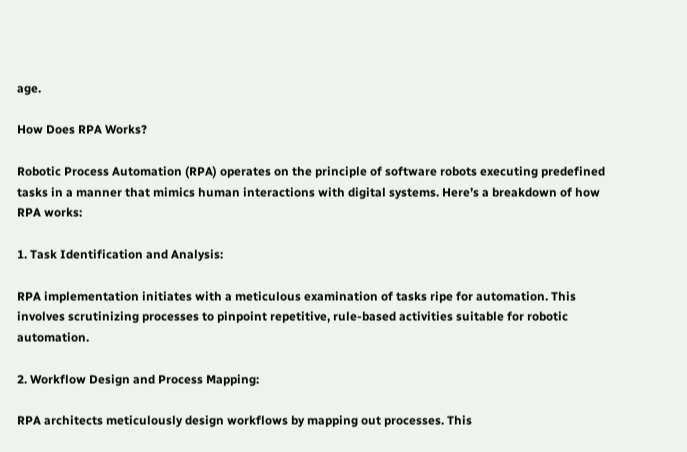age.

How Does RPA Works?

Robotic Process Automation (RPA) operates on the principle of software robots executing predefined tasks in a manner that mimics human interactions with digital systems. Here’s a breakdown of how RPA works:

1. Task Identification and Analysis:

RPA implementation initiates with a meticulous examination of tasks ripe for automation. This involves scrutinizing processes to pinpoint repetitive, rule-based activities suitable for robotic automation.

2. Workflow Design and Process Mapping:

RPA architects meticulously design workflows by mapping out processes. This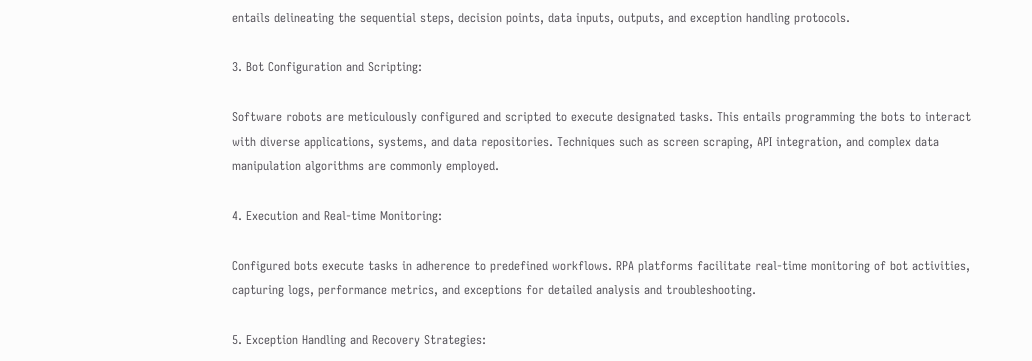entails delineating the sequential steps, decision points, data inputs, outputs, and exception handling protocols.

3. Bot Configuration and Scripting:

Software robots are meticulously configured and scripted to execute designated tasks. This entails programming the bots to interact with diverse applications, systems, and data repositories. Techniques such as screen scraping, API integration, and complex data manipulation algorithms are commonly employed.

4. Execution and Real-time Monitoring:

Configured bots execute tasks in adherence to predefined workflows. RPA platforms facilitate real-time monitoring of bot activities, capturing logs, performance metrics, and exceptions for detailed analysis and troubleshooting.

5. Exception Handling and Recovery Strategies: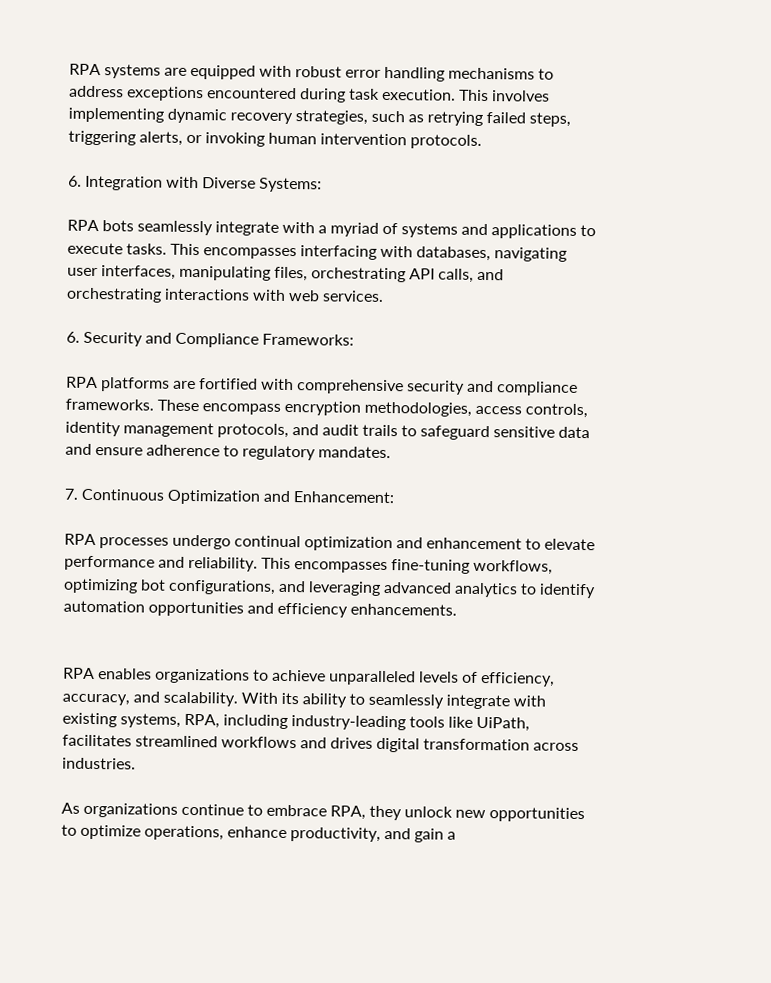RPA systems are equipped with robust error handling mechanisms to address exceptions encountered during task execution. This involves implementing dynamic recovery strategies, such as retrying failed steps, triggering alerts, or invoking human intervention protocols.

6. Integration with Diverse Systems:

RPA bots seamlessly integrate with a myriad of systems and applications to execute tasks. This encompasses interfacing with databases, navigating user interfaces, manipulating files, orchestrating API calls, and orchestrating interactions with web services.

6. Security and Compliance Frameworks:

RPA platforms are fortified with comprehensive security and compliance frameworks. These encompass encryption methodologies, access controls, identity management protocols, and audit trails to safeguard sensitive data and ensure adherence to regulatory mandates.

7. Continuous Optimization and Enhancement:

RPA processes undergo continual optimization and enhancement to elevate performance and reliability. This encompasses fine-tuning workflows, optimizing bot configurations, and leveraging advanced analytics to identify automation opportunities and efficiency enhancements.


RPA enables organizations to achieve unparalleled levels of efficiency, accuracy, and scalability. With its ability to seamlessly integrate with existing systems, RPA, including industry-leading tools like UiPath, facilitates streamlined workflows and drives digital transformation across industries.

As organizations continue to embrace RPA, they unlock new opportunities to optimize operations, enhance productivity, and gain a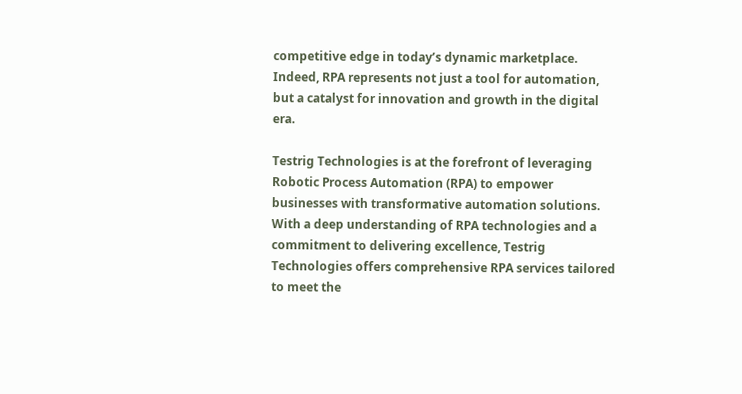competitive edge in today’s dynamic marketplace. Indeed, RPA represents not just a tool for automation, but a catalyst for innovation and growth in the digital era.

Testrig Technologies is at the forefront of leveraging Robotic Process Automation (RPA) to empower businesses with transformative automation solutions. With a deep understanding of RPA technologies and a commitment to delivering excellence, Testrig Technologies offers comprehensive RPA services tailored to meet the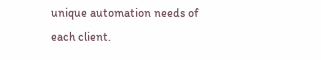unique automation needs of each client.